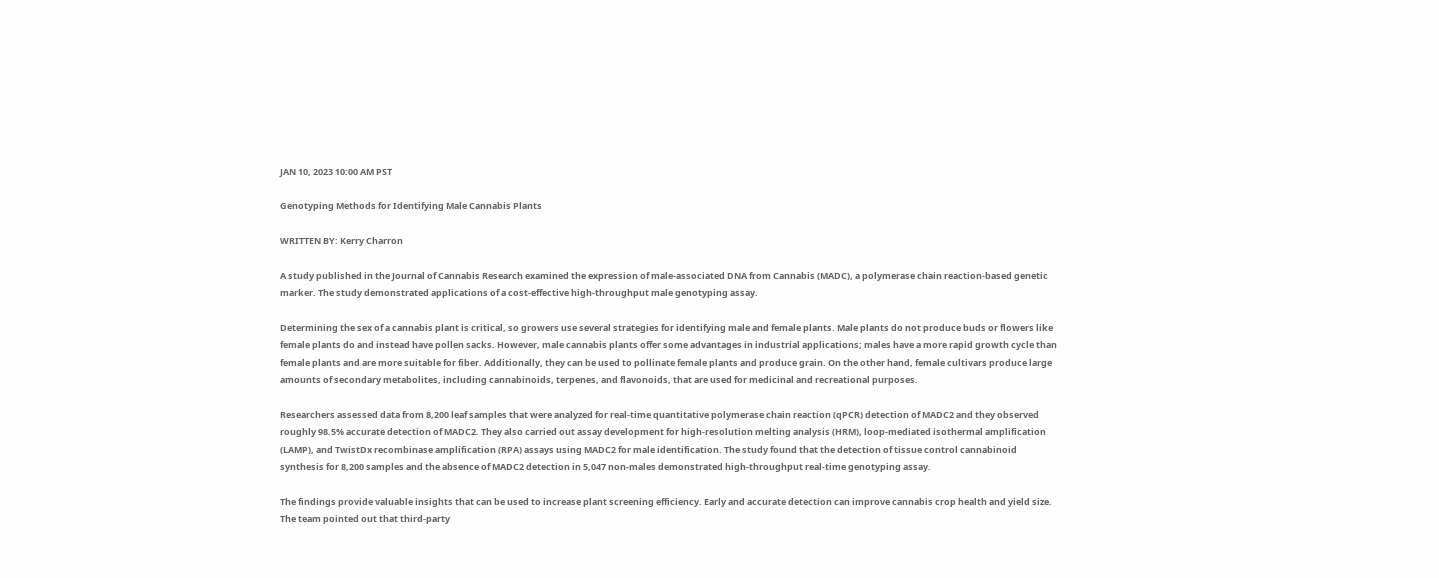JAN 10, 2023 10:00 AM PST

Genotyping Methods for Identifying Male Cannabis Plants

WRITTEN BY: Kerry Charron

A study published in the Journal of Cannabis Research examined the expression of male-associated DNA from Cannabis (MADC), a polymerase chain reaction-based genetic marker. The study demonstrated applications of a cost-effective high-throughput male genotyping assay.

Determining the sex of a cannabis plant is critical, so growers use several strategies for identifying male and female plants. Male plants do not produce buds or flowers like female plants do and instead have pollen sacks. However, male cannabis plants offer some advantages in industrial applications; males have a more rapid growth cycle than female plants and are more suitable for fiber. Additionally, they can be used to pollinate female plants and produce grain. On the other hand, female cultivars produce large amounts of secondary metabolites, including cannabinoids, terpenes, and flavonoids, that are used for medicinal and recreational purposes.

Researchers assessed data from 8,200 leaf samples that were analyzed for real-time quantitative polymerase chain reaction (qPCR) detection of MADC2 and they observed roughly 98.5% accurate detection of MADC2. They also carried out assay development for high-resolution melting analysis (HRM), loop-mediated isothermal amplification (LAMP), and TwistDx recombinase amplification (RPA) assays using MADC2 for male identification. The study found that the detection of tissue control cannabinoid synthesis for 8,200 samples and the absence of MADC2 detection in 5,047 non-males demonstrated high-throughput real-time genotyping assay.

The findings provide valuable insights that can be used to increase plant screening efficiency. Early and accurate detection can improve cannabis crop health and yield size. The team pointed out that third-party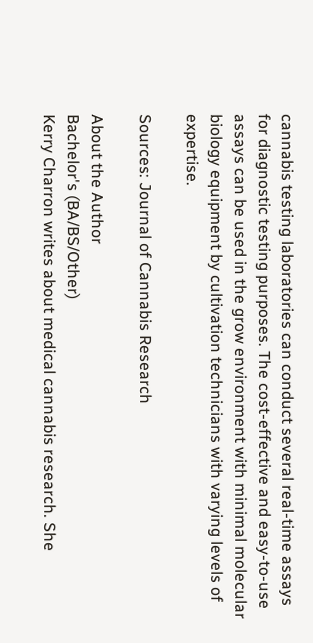cannabis testing laboratories can conduct several real-time assays for diagnostic testing purposes. The cost-effective and easy-to-use assays can be used in the grow environment with minimal molecular biology equipment by cultivation technicians with varying levels of expertise.

Sources: Journal of Cannabis Research

About the Author
Bachelor's (BA/BS/Other)
Kerry Charron writes about medical cannabis research. She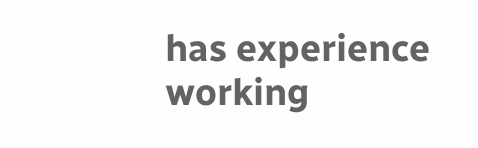has experience working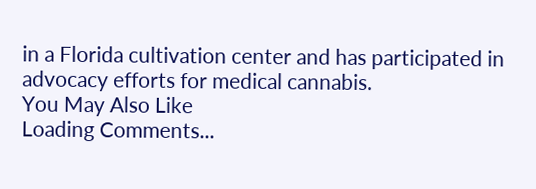in a Florida cultivation center and has participated in advocacy efforts for medical cannabis.
You May Also Like
Loading Comments...